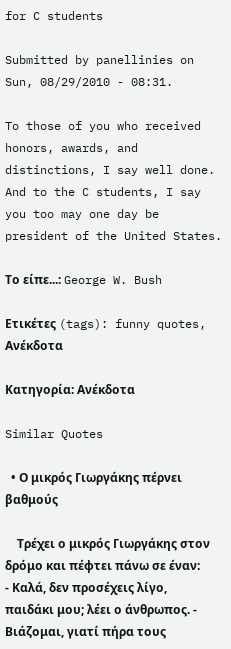for C students

Submitted by panellinies on Sun, 08/29/2010 - 08:31.

To those of you who received honors, awards, and distinctions, I say well done. And to the C students, I say you too may one day be president of the United States.

Το είπε...: George W. Bush

Ετικέτες (tags): funny quotes, Ανέκδοτα

Κατηγορία: Ανέκδοτα

Similar Quotes

  • Ο μικρός Γιωργάκης πέρνει βαθμούς

    Τρέχει ο μικρός Γιωργάκης στον δρόμο και πέφτει πάνω σε έναν: - Καλά, δεν προσέχεις λίγο, παιδάκι μου; λέει ο άνθρωπος. - Βιάζομαι, γιατί πήρα τους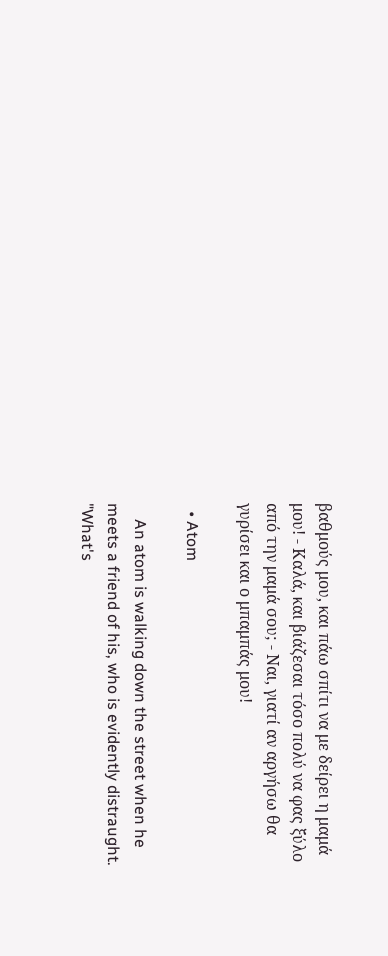βαθμούς μου, και πάω σπίτι να με δείρει η μαμά μου! - Καλά, και βιάζεσαι τόσο πολύ να φας ξύλο από την μαμά σου; - Ναι, γιατί αν αργήσω θα γυρίσει και ο μπαμπάς μου!

  • Atom

    An atom is walking down the street when he meets a friend of his, who is evidently distraught. "What's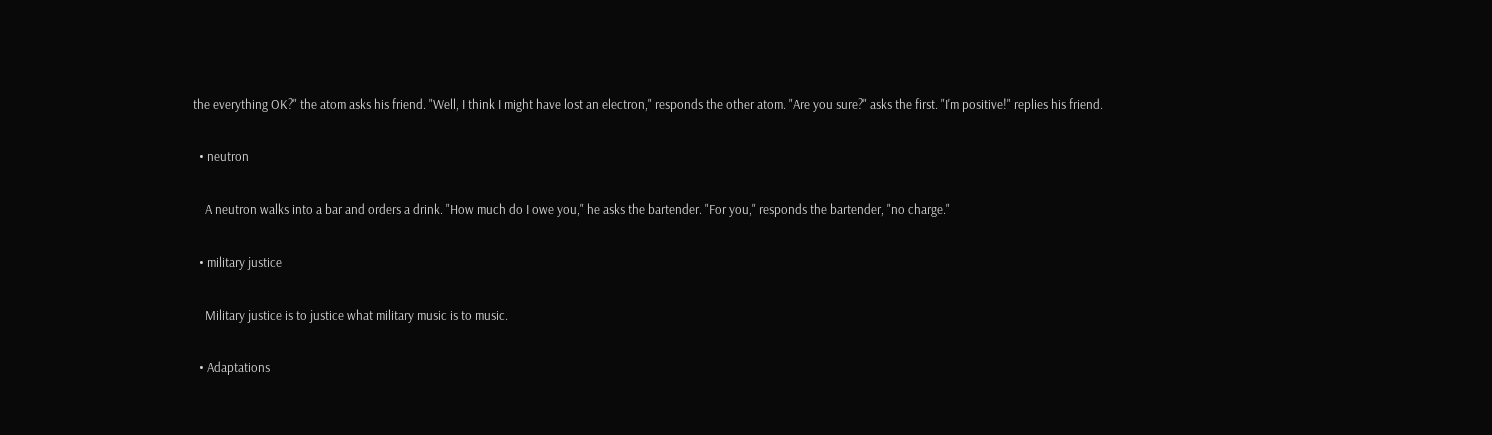the everything OK?" the atom asks his friend. "Well, I think I might have lost an electron," responds the other atom. "Are you sure?" asks the first. "I'm positive!" replies his friend.

  • neutron

    A neutron walks into a bar and orders a drink. "How much do I owe you," he asks the bartender. "For you," responds the bartender, "no charge."

  • military justice

    Military justice is to justice what military music is to music.

  • Adaptations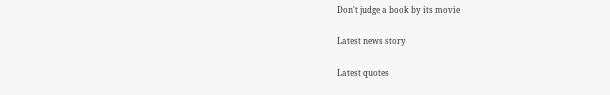Don't judge a book by its movie

Latest news story

Latest quotes